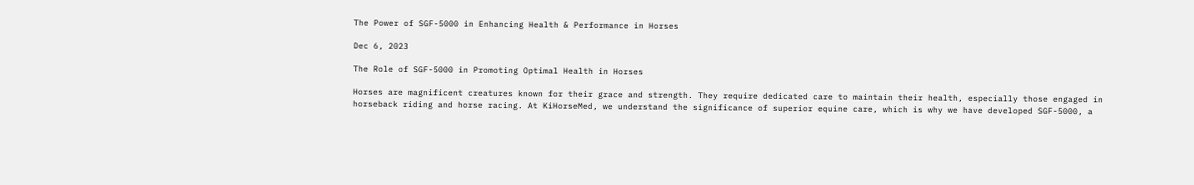The Power of SGF-5000 in Enhancing Health & Performance in Horses

Dec 6, 2023

The Role of SGF-5000 in Promoting Optimal Health in Horses

Horses are magnificent creatures known for their grace and strength. They require dedicated care to maintain their health, especially those engaged in horseback riding and horse racing. At KiHorseMed, we understand the significance of superior equine care, which is why we have developed SGF-5000, a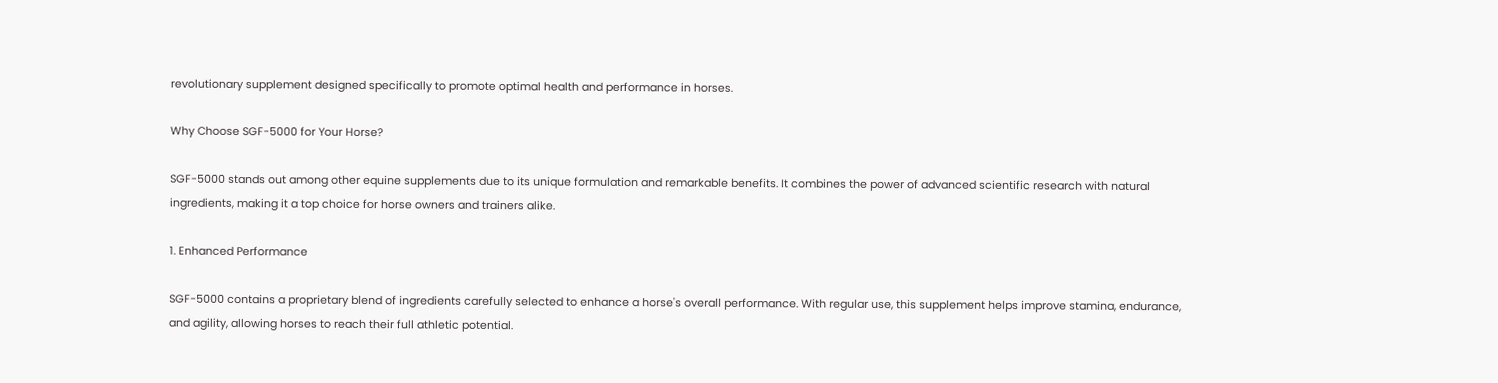revolutionary supplement designed specifically to promote optimal health and performance in horses.

Why Choose SGF-5000 for Your Horse?

SGF-5000 stands out among other equine supplements due to its unique formulation and remarkable benefits. It combines the power of advanced scientific research with natural ingredients, making it a top choice for horse owners and trainers alike.

1. Enhanced Performance

SGF-5000 contains a proprietary blend of ingredients carefully selected to enhance a horse's overall performance. With regular use, this supplement helps improve stamina, endurance, and agility, allowing horses to reach their full athletic potential.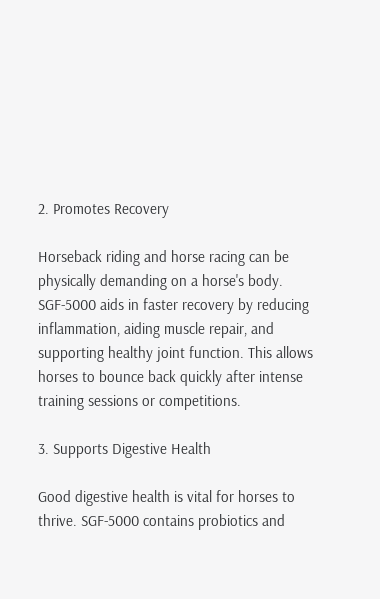2. Promotes Recovery

Horseback riding and horse racing can be physically demanding on a horse's body. SGF-5000 aids in faster recovery by reducing inflammation, aiding muscle repair, and supporting healthy joint function. This allows horses to bounce back quickly after intense training sessions or competitions.

3. Supports Digestive Health

Good digestive health is vital for horses to thrive. SGF-5000 contains probiotics and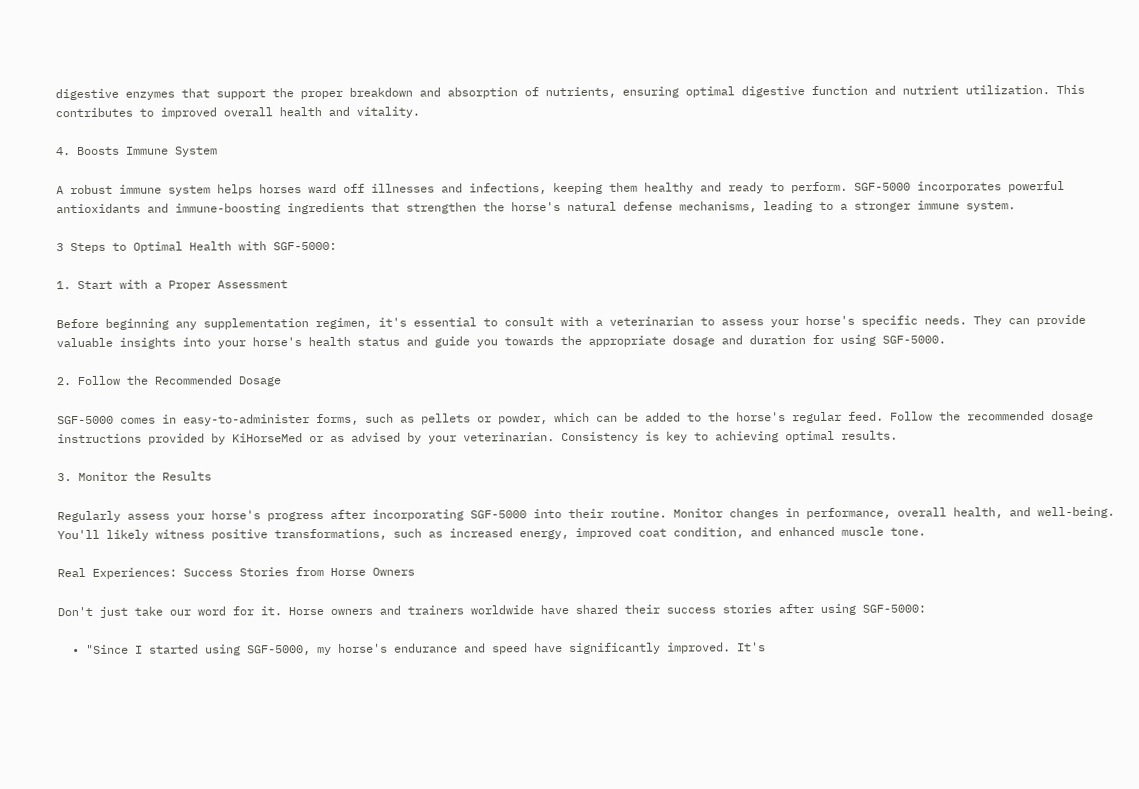digestive enzymes that support the proper breakdown and absorption of nutrients, ensuring optimal digestive function and nutrient utilization. This contributes to improved overall health and vitality.

4. Boosts Immune System

A robust immune system helps horses ward off illnesses and infections, keeping them healthy and ready to perform. SGF-5000 incorporates powerful antioxidants and immune-boosting ingredients that strengthen the horse's natural defense mechanisms, leading to a stronger immune system.

3 Steps to Optimal Health with SGF-5000:

1. Start with a Proper Assessment

Before beginning any supplementation regimen, it's essential to consult with a veterinarian to assess your horse's specific needs. They can provide valuable insights into your horse's health status and guide you towards the appropriate dosage and duration for using SGF-5000.

2. Follow the Recommended Dosage

SGF-5000 comes in easy-to-administer forms, such as pellets or powder, which can be added to the horse's regular feed. Follow the recommended dosage instructions provided by KiHorseMed or as advised by your veterinarian. Consistency is key to achieving optimal results.

3. Monitor the Results

Regularly assess your horse's progress after incorporating SGF-5000 into their routine. Monitor changes in performance, overall health, and well-being. You'll likely witness positive transformations, such as increased energy, improved coat condition, and enhanced muscle tone.

Real Experiences: Success Stories from Horse Owners

Don't just take our word for it. Horse owners and trainers worldwide have shared their success stories after using SGF-5000:

  • "Since I started using SGF-5000, my horse's endurance and speed have significantly improved. It's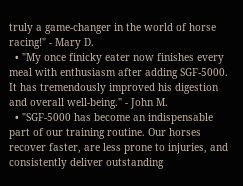truly a game-changer in the world of horse racing!" - Mary D.
  • "My once finicky eater now finishes every meal with enthusiasm after adding SGF-5000. It has tremendously improved his digestion and overall well-being." - John M.
  • "SGF-5000 has become an indispensable part of our training routine. Our horses recover faster, are less prone to injuries, and consistently deliver outstanding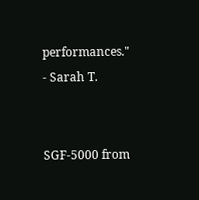performances." - Sarah T.


SGF-5000 from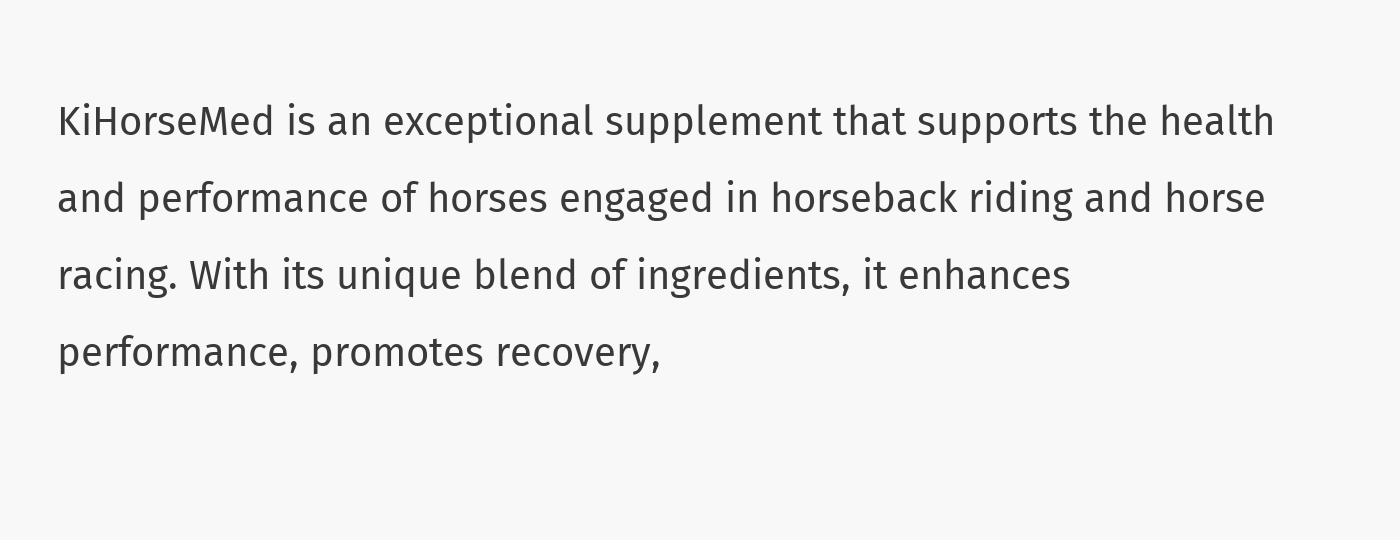KiHorseMed is an exceptional supplement that supports the health and performance of horses engaged in horseback riding and horse racing. With its unique blend of ingredients, it enhances performance, promotes recovery,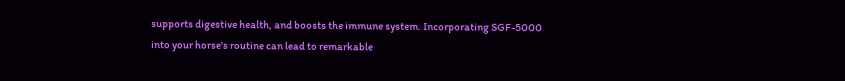supports digestive health, and boosts the immune system. Incorporating SGF-5000 into your horse's routine can lead to remarkable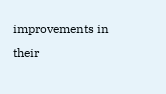improvements in their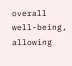overall well-being, allowing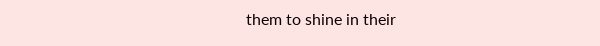them to shine in their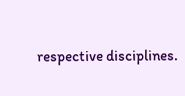respective disciplines.